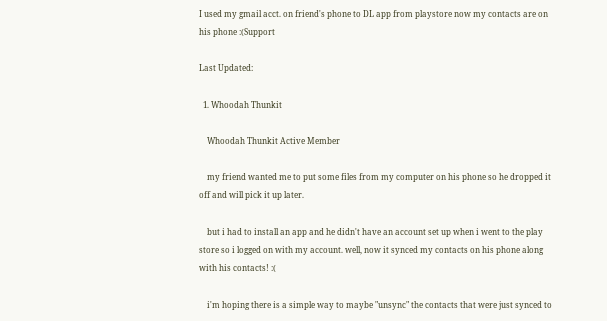I used my gmail acct. on friend's phone to DL app from playstore now my contacts are on his phone :(Support

Last Updated:

  1. Whoodah Thunkit

    Whoodah Thunkit Active Member

    my friend wanted me to put some files from my computer on his phone so he dropped it off and will pick it up later.

    but i had to install an app and he didn't have an account set up when i went to the play store so i logged on with my account. well, now it synced my contacts on his phone along with his contacts! :(

    i'm hoping there is a simple way to maybe "unsync" the contacts that were just synced to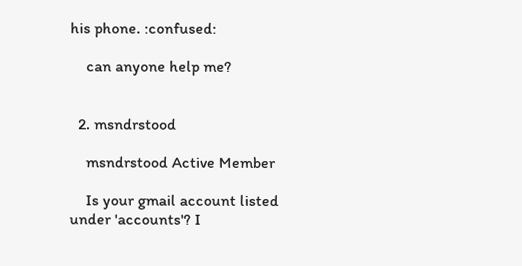his phone. :confused:

    can anyone help me?


  2. msndrstood

    msndrstood Active Member

    Is your gmail account listed under 'accounts'? I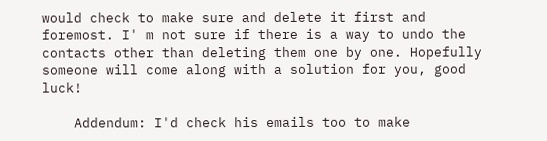would check to make sure and delete it first and foremost. I' m not sure if there is a way to undo the contacts other than deleting them one by one. Hopefully someone will come along with a solution for you, good luck!

    Addendum: I'd check his emails too to make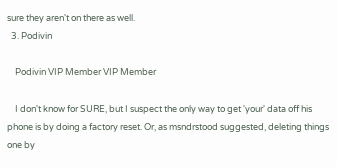sure they aren't on there as well.
  3. Podivin

    Podivin VIP Member VIP Member

    I don't know for SURE, but I suspect the only way to get 'your' data off his phone is by doing a factory reset. Or, as msndrstood suggested, deleting things one by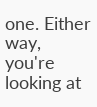one. Either way, you're looking at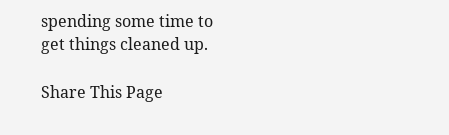spending some time to get things cleaned up.

Share This Page